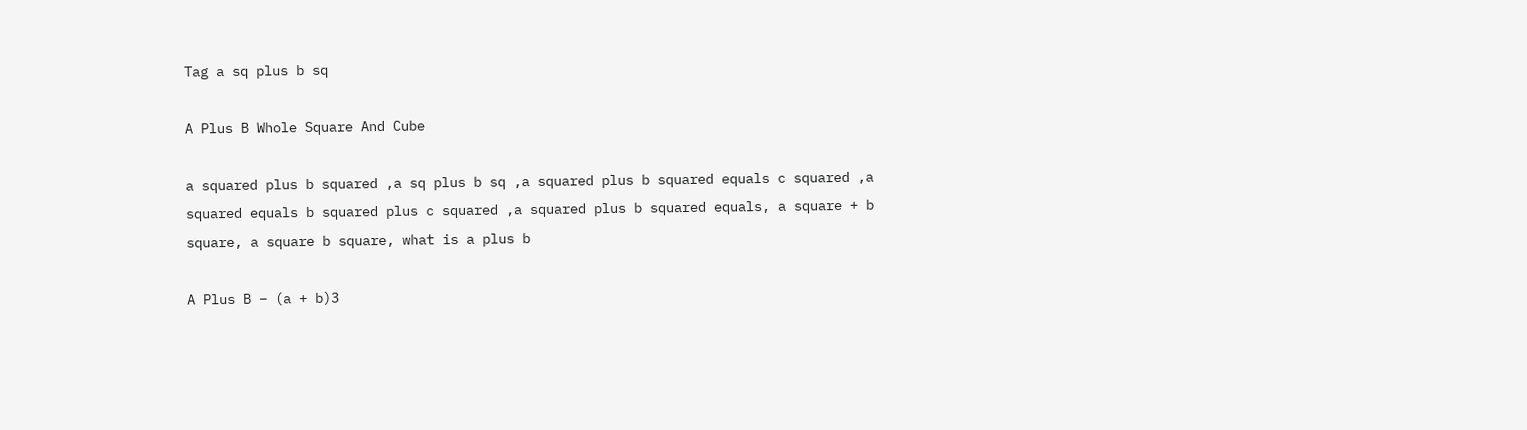Tag a sq plus b sq

A Plus B Whole Square And Cube

a squared plus b squared ,a sq plus b sq ,a squared plus b squared equals c squared ,a squared equals b squared plus c squared ,a squared plus b squared equals, a square + b square, a square b square, what is a plus b

A Plus B – (a + b)3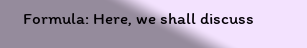Formula: Here, we shall discuss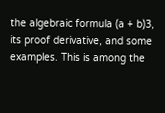the algebraic formula (a + b)3, its proof derivative, and some examples. This is among the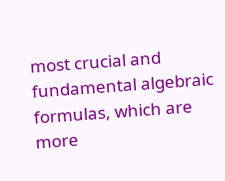most crucial and fundamental algebraic formulas, which are more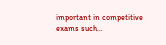important in competitive exams such…